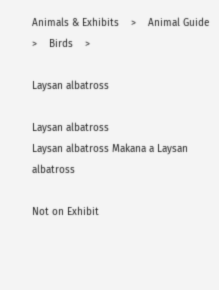Animals & Exhibits    >    Animal Guide    >    Birds    >

Laysan albatross

Laysan albatross
Laysan albatross Makana a Laysan albatross

Not on Exhibit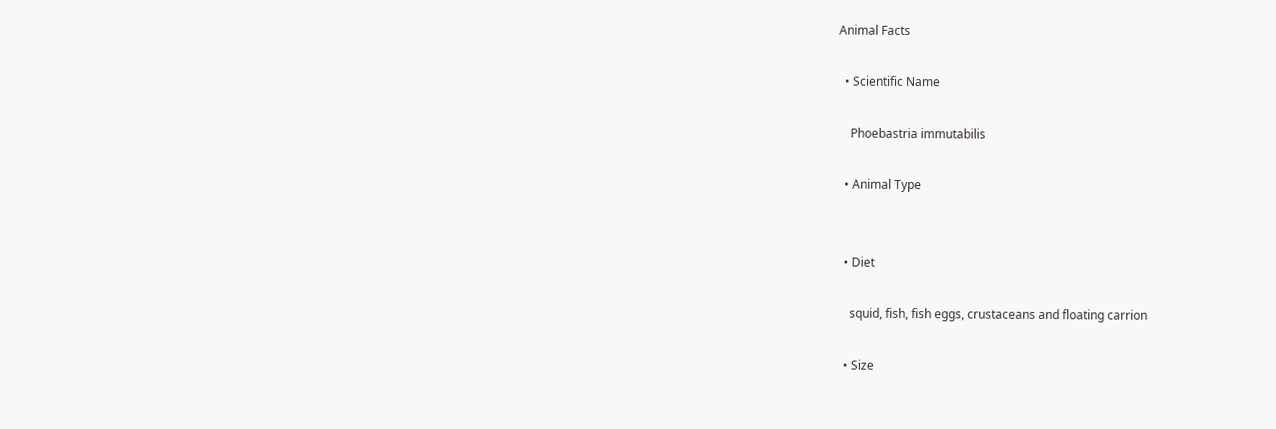Animal Facts

  • Scientific Name

    Phoebastria immutabilis

  • Animal Type


  • Diet

    squid, fish, fish eggs, crustaceans and floating carrion

  • Size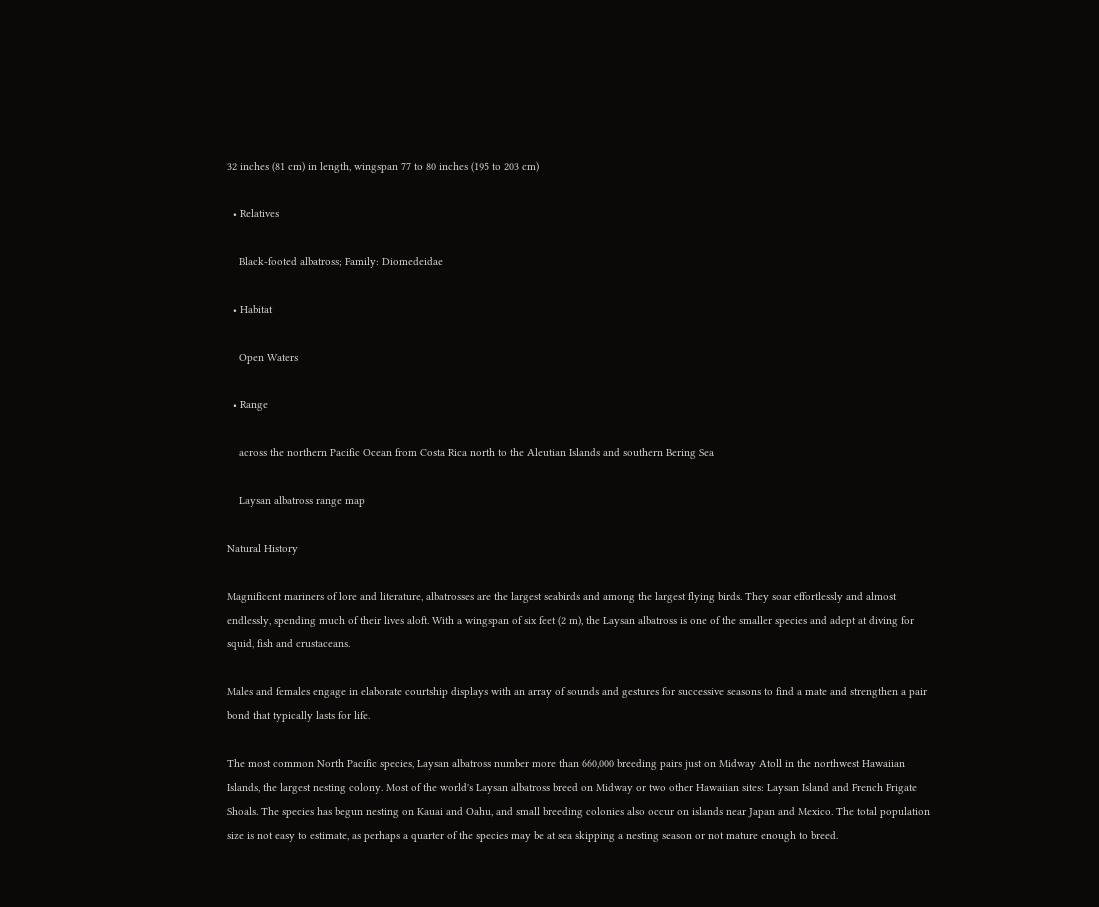32 inches (81 cm) in length, wingspan 77 to 80 inches (195 to 203 cm)

  • Relatives

    Black-footed albatross; Family: Diomedeidae

  • Habitat

    Open Waters

  • Range

    across the northern Pacific Ocean from Costa Rica north to the Aleutian Islands and southern Bering Sea

    Laysan albatross range map

Natural History

Magnificent mariners of lore and literature, albatrosses are the largest seabirds and among the largest flying birds. They soar effortlessly and almost endlessly, spending much of their lives aloft. With a wingspan of six feet (2 m), the Laysan albatross is one of the smaller species and adept at diving for squid, fish and crustaceans.

Males and females engage in elaborate courtship displays with an array of sounds and gestures for successive seasons to find a mate and strengthen a pair bond that typically lasts for life.

The most common North Pacific species, Laysan albatross number more than 660,000 breeding pairs just on Midway Atoll in the northwest Hawaiian Islands, the largest nesting colony. Most of the world's Laysan albatross breed on Midway or two other Hawaiian sites: Laysan Island and French Frigate Shoals. The species has begun nesting on Kauai and Oahu, and small breeding colonies also occur on islands near Japan and Mexico. The total population size is not easy to estimate, as perhaps a quarter of the species may be at sea skipping a nesting season or not mature enough to breed.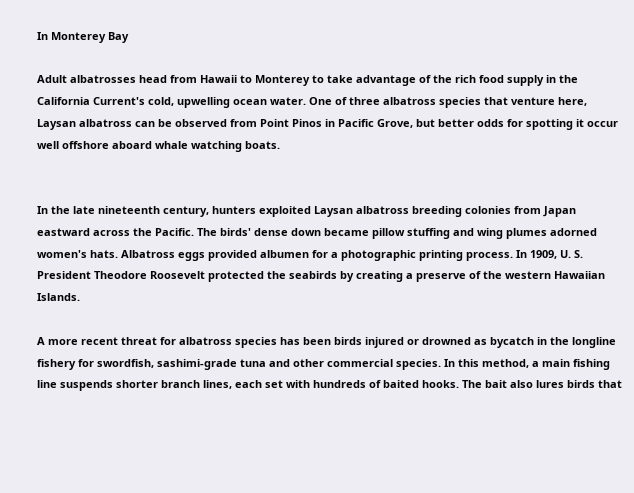In Monterey Bay

Adult albatrosses head from Hawaii to Monterey to take advantage of the rich food supply in the California Current's cold, upwelling ocean water. One of three albatross species that venture here, Laysan albatross can be observed from Point Pinos in Pacific Grove, but better odds for spotting it occur well offshore aboard whale watching boats.


In the late nineteenth century, hunters exploited Laysan albatross breeding colonies from Japan eastward across the Pacific. The birds' dense down became pillow stuffing and wing plumes adorned women's hats. Albatross eggs provided albumen for a photographic printing process. In 1909, U. S. President Theodore Roosevelt protected the seabirds by creating a preserve of the western Hawaiian Islands.

A more recent threat for albatross species has been birds injured or drowned as bycatch in the longline fishery for swordfish, sashimi-grade tuna and other commercial species. In this method, a main fishing line suspends shorter branch lines, each set with hundreds of baited hooks. The bait also lures birds that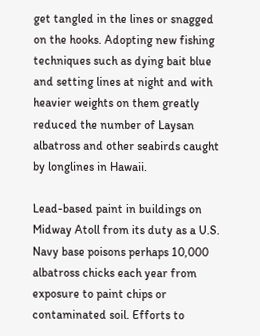get tangled in the lines or snagged on the hooks. Adopting new fishing techniques such as dying bait blue and setting lines at night and with heavier weights on them greatly reduced the number of Laysan albatross and other seabirds caught by longlines in Hawaii.

Lead-based paint in buildings on Midway Atoll from its duty as a U.S. Navy base poisons perhaps 10,000 albatross chicks each year from exposure to paint chips or contaminated soil. Efforts to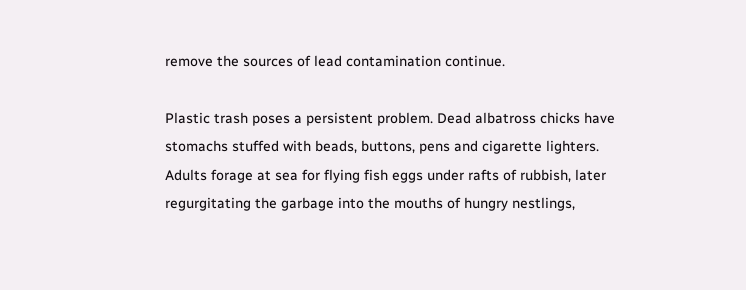remove the sources of lead contamination continue.

Plastic trash poses a persistent problem. Dead albatross chicks have stomachs stuffed with beads, buttons, pens and cigarette lighters. Adults forage at sea for flying fish eggs under rafts of rubbish, later regurgitating the garbage into the mouths of hungry nestlings,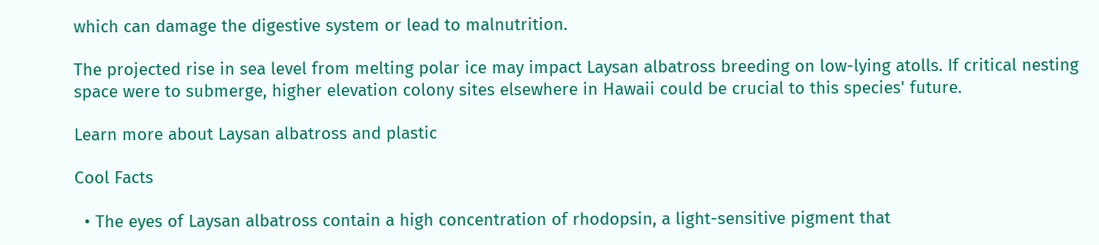which can damage the digestive system or lead to malnutrition.

The projected rise in sea level from melting polar ice may impact Laysan albatross breeding on low-lying atolls. If critical nesting space were to submerge, higher elevation colony sites elsewhere in Hawaii could be crucial to this species' future.

Learn more about Laysan albatross and plastic

Cool Facts

  • The eyes of Laysan albatross contain a high concentration of rhodopsin, a light-sensitive pigment that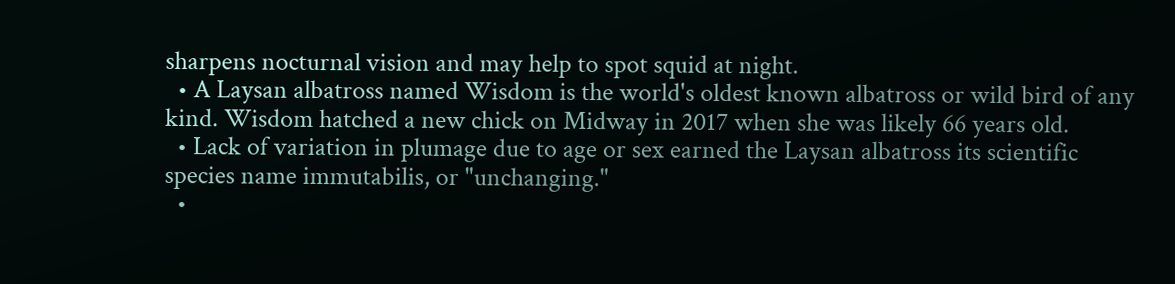sharpens nocturnal vision and may help to spot squid at night.
  • A Laysan albatross named Wisdom is the world's oldest known albatross or wild bird of any kind. Wisdom hatched a new chick on Midway in 2017 when she was likely 66 years old.
  • Lack of variation in plumage due to age or sex earned the Laysan albatross its scientific species name immutabilis, or "unchanging."
  •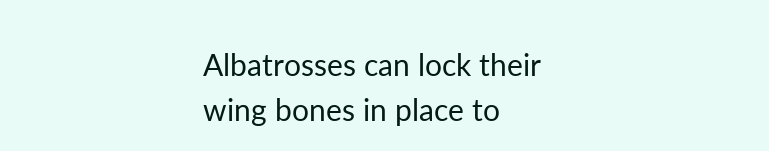Albatrosses can lock their wing bones in place to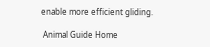enable more efficient gliding.

 Animal Guide Home